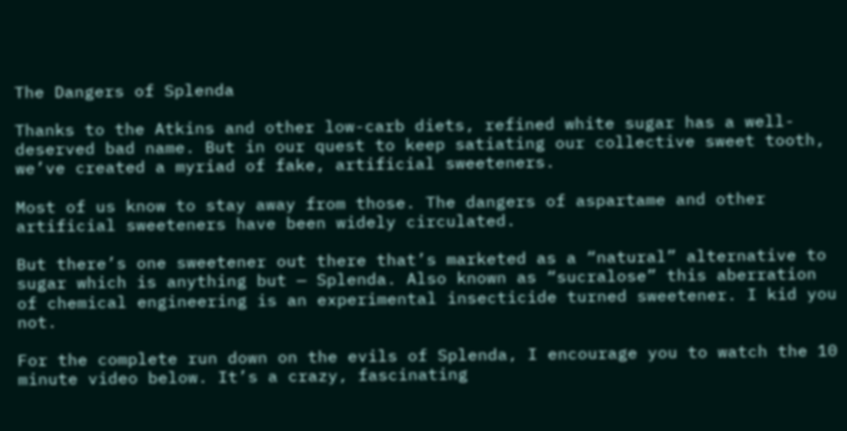The Dangers of Splenda

Thanks to the Atkins and other low-carb diets, refined white sugar has a well-deserved bad name. But in our quest to keep satiating our collective sweet tooth, we’ve created a myriad of fake, artificial sweeteners.

Most of us know to stay away from those. The dangers of aspartame and other artificial sweeteners have been widely circulated.

But there’s one sweetener out there that’s marketed as a “natural” alternative to sugar which is anything but — Splenda. Also known as “sucralose” this aberration of chemical engineering is an experimental insecticide turned sweetener. I kid you not.

For the complete run down on the evils of Splenda, I encourage you to watch the 10 minute video below. It’s a crazy, fascinating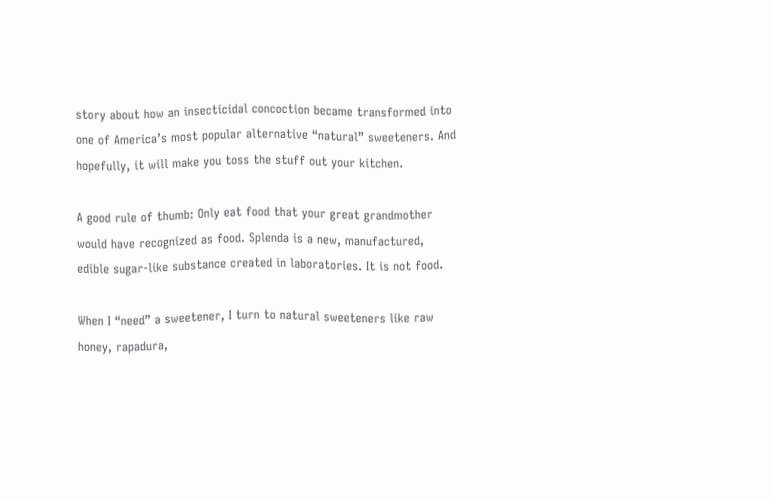story about how an insecticidal concoction became transformed into one of America’s most popular alternative “natural” sweeteners. And hopefully, it will make you toss the stuff out your kitchen.

A good rule of thumb: Only eat food that your great grandmother would have recognized as food. Splenda is a new, manufactured, edible sugar-like substance created in laboratories. It is not food.

When I “need” a sweetener, I turn to natural sweeteners like raw honey, rapadura,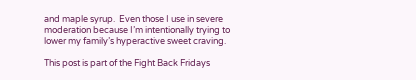and maple syrup.  Even those I use in severe moderation because I’m intentionally trying to lower my family’s hyperactive sweet craving.

This post is part of the Fight Back Fridays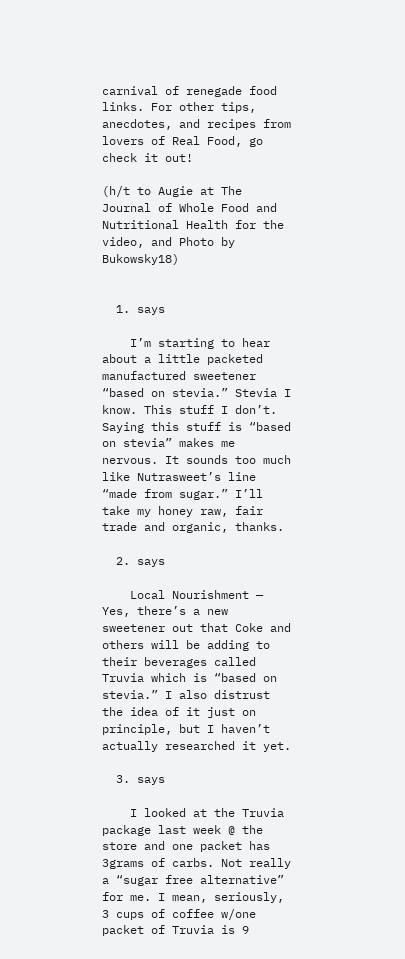carnival of renegade food links. For other tips, anecdotes, and recipes from lovers of Real Food, go check it out!

(h/t to Augie at The Journal of Whole Food and Nutritional Health for the video, and Photo by Bukowsky18)


  1. says

    I’m starting to hear about a little packeted manufactured sweetener “based on stevia.” Stevia I know. This stuff I don’t. Saying this stuff is “based on stevia” makes me nervous. It sounds too much like Nutrasweet’s line “made from sugar.” I’ll take my honey raw, fair trade and organic, thanks.

  2. says

    Local Nourishment — Yes, there’s a new sweetener out that Coke and others will be adding to their beverages called Truvia which is “based on stevia.” I also distrust the idea of it just on principle, but I haven’t actually researched it yet.

  3. says

    I looked at the Truvia package last week @ the store and one packet has 3grams of carbs. Not really a “sugar free alternative” for me. I mean, seriously, 3 cups of coffee w/one packet of Truvia is 9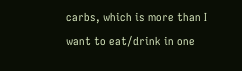carbs, which is more than I want to eat/drink in one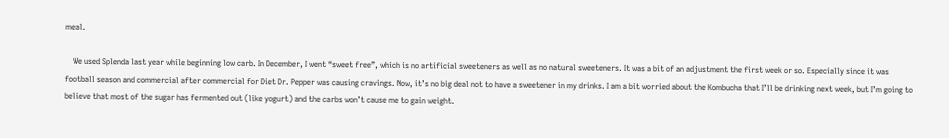meal.

    We used Splenda last year while beginning low carb. In December, I went “sweet free”, which is no artificial sweeteners as well as no natural sweeteners. It was a bit of an adjustment the first week or so. Especially since it was football season and commercial after commercial for Diet Dr. Pepper was causing cravings. Now, it’s no big deal not to have a sweetener in my drinks. I am a bit worried about the Kombucha that I’ll be drinking next week, but I’m going to believe that most of the sugar has fermented out (like yogurt) and the carbs won’t cause me to gain weight.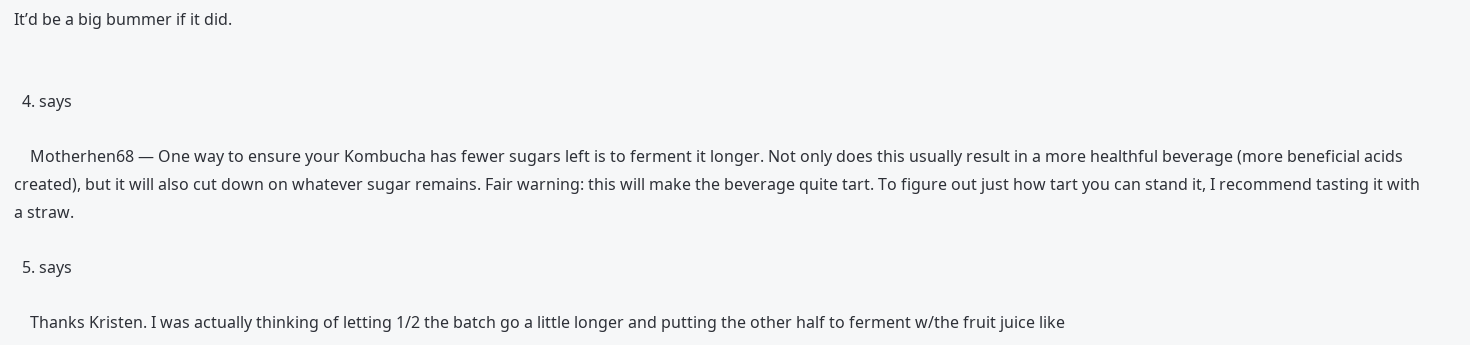It’d be a big bummer if it did.


  4. says

    Motherhen68 — One way to ensure your Kombucha has fewer sugars left is to ferment it longer. Not only does this usually result in a more healthful beverage (more beneficial acids created), but it will also cut down on whatever sugar remains. Fair warning: this will make the beverage quite tart. To figure out just how tart you can stand it, I recommend tasting it with a straw.

  5. says

    Thanks Kristen. I was actually thinking of letting 1/2 the batch go a little longer and putting the other half to ferment w/the fruit juice like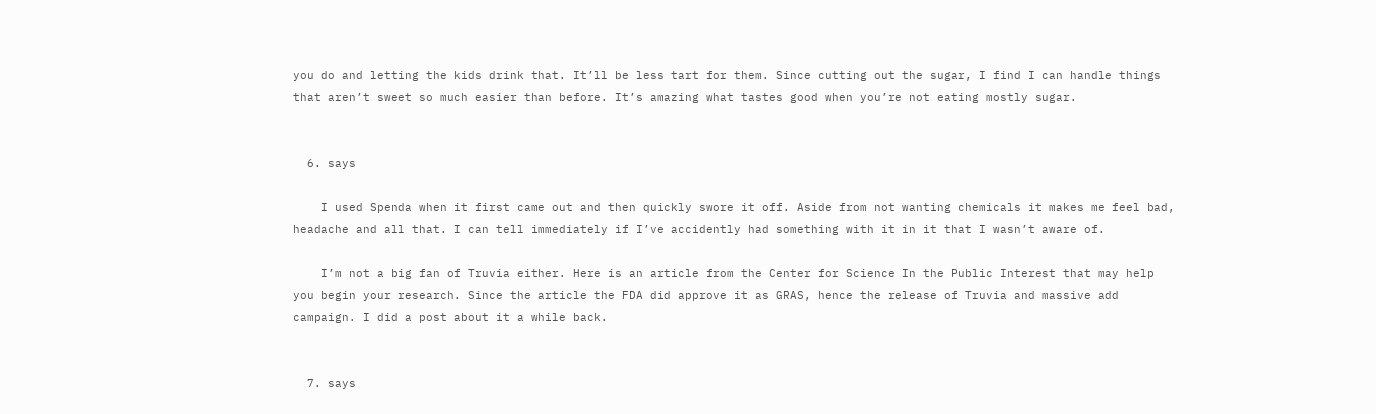you do and letting the kids drink that. It’ll be less tart for them. Since cutting out the sugar, I find I can handle things that aren’t sweet so much easier than before. It’s amazing what tastes good when you’re not eating mostly sugar.


  6. says

    I used Spenda when it first came out and then quickly swore it off. Aside from not wanting chemicals it makes me feel bad, headache and all that. I can tell immediately if I’ve accidently had something with it in it that I wasn’t aware of.

    I’m not a big fan of Truvia either. Here is an article from the Center for Science In the Public Interest that may help you begin your research. Since the article the FDA did approve it as GRAS, hence the release of Truvia and massive add campaign. I did a post about it a while back.


  7. says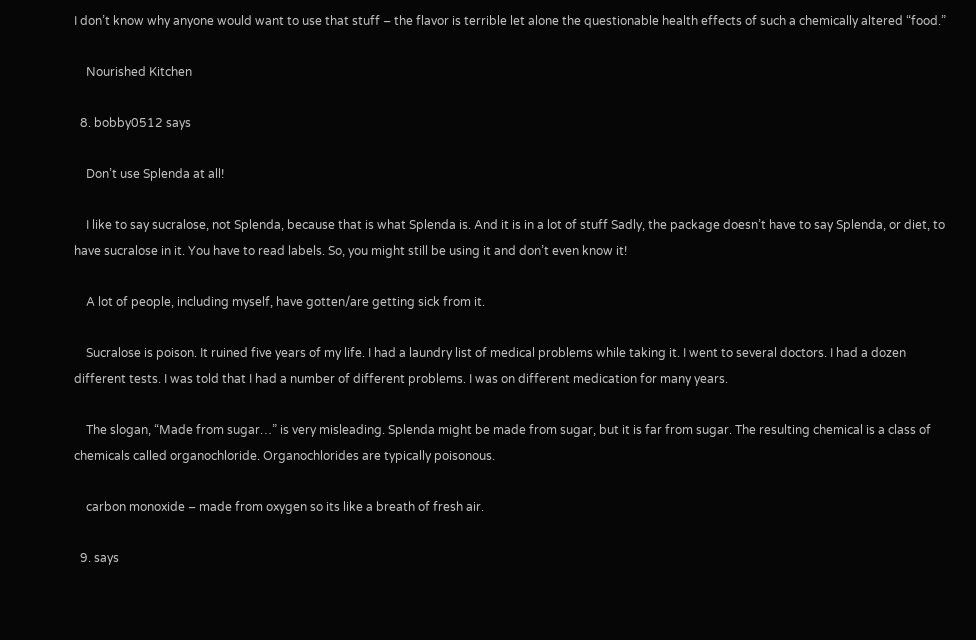I don’t know why anyone would want to use that stuff – the flavor is terrible let alone the questionable health effects of such a chemically altered “food.”

    Nourished Kitchen

  8. bobby0512 says

    Don’t use Splenda at all!

    I like to say sucralose, not Splenda, because that is what Splenda is. And it is in a lot of stuff Sadly, the package doesn’t have to say Splenda, or diet, to have sucralose in it. You have to read labels. So, you might still be using it and don’t even know it!

    A lot of people, including myself, have gotten/are getting sick from it.

    Sucralose is poison. It ruined five years of my life. I had a laundry list of medical problems while taking it. I went to several doctors. I had a dozen different tests. I was told that I had a number of different problems. I was on different medication for many years.

    The slogan, “Made from sugar…” is very misleading. Splenda might be made from sugar, but it is far from sugar. The resulting chemical is a class of chemicals called organochloride. Organochlorides are typically poisonous.

    carbon monoxide – made from oxygen so its like a breath of fresh air.

  9. says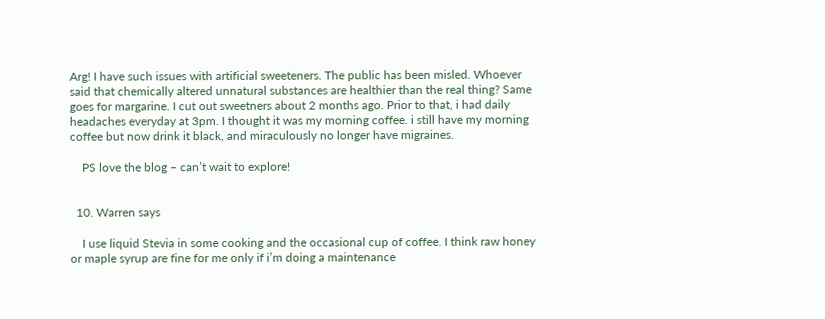Arg! I have such issues with artificial sweeteners. The public has been misled. Whoever said that chemically altered unnatural substances are healthier than the real thing? Same goes for margarine. I cut out sweetners about 2 months ago. Prior to that, i had daily headaches everyday at 3pm. I thought it was my morning coffee. i still have my morning coffee but now drink it black, and miraculously no longer have migraines.

    PS love the blog – can’t wait to explore!


  10. Warren says

    I use liquid Stevia in some cooking and the occasional cup of coffee. I think raw honey or maple syrup are fine for me only if i’m doing a maintenance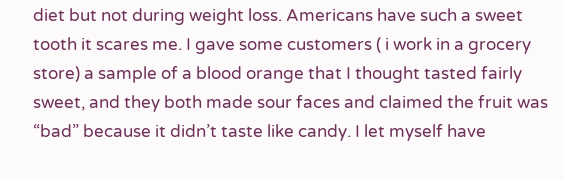diet but not during weight loss. Americans have such a sweet tooth it scares me. I gave some customers ( i work in a grocery store) a sample of a blood orange that I thought tasted fairly sweet, and they both made sour faces and claimed the fruit was “bad” because it didn’t taste like candy. I let myself have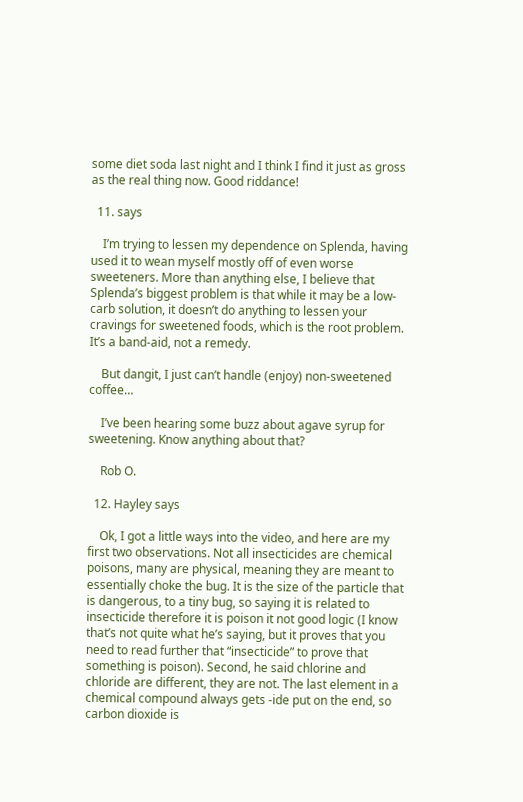some diet soda last night and I think I find it just as gross as the real thing now. Good riddance!

  11. says

    I’m trying to lessen my dependence on Splenda, having used it to wean myself mostly off of even worse sweeteners. More than anything else, I believe that Splenda’s biggest problem is that while it may be a low-carb solution, it doesn’t do anything to lessen your cravings for sweetened foods, which is the root problem. It’s a band-aid, not a remedy.

    But dangit, I just can’t handle (enjoy) non-sweetened coffee…

    I’ve been hearing some buzz about agave syrup for sweetening. Know anything about that?

    Rob O.

  12. Hayley says

    Ok, I got a little ways into the video, and here are my first two observations. Not all insecticides are chemical poisons, many are physical, meaning they are meant to essentially choke the bug. It is the size of the particle that is dangerous, to a tiny bug, so saying it is related to insecticide therefore it is poison it not good logic (I know that’s not quite what he’s saying, but it proves that you need to read further that “insecticide” to prove that something is poison). Second, he said chlorine and chloride are different, they are not. The last element in a chemical compound always gets -ide put on the end, so carbon dioxide is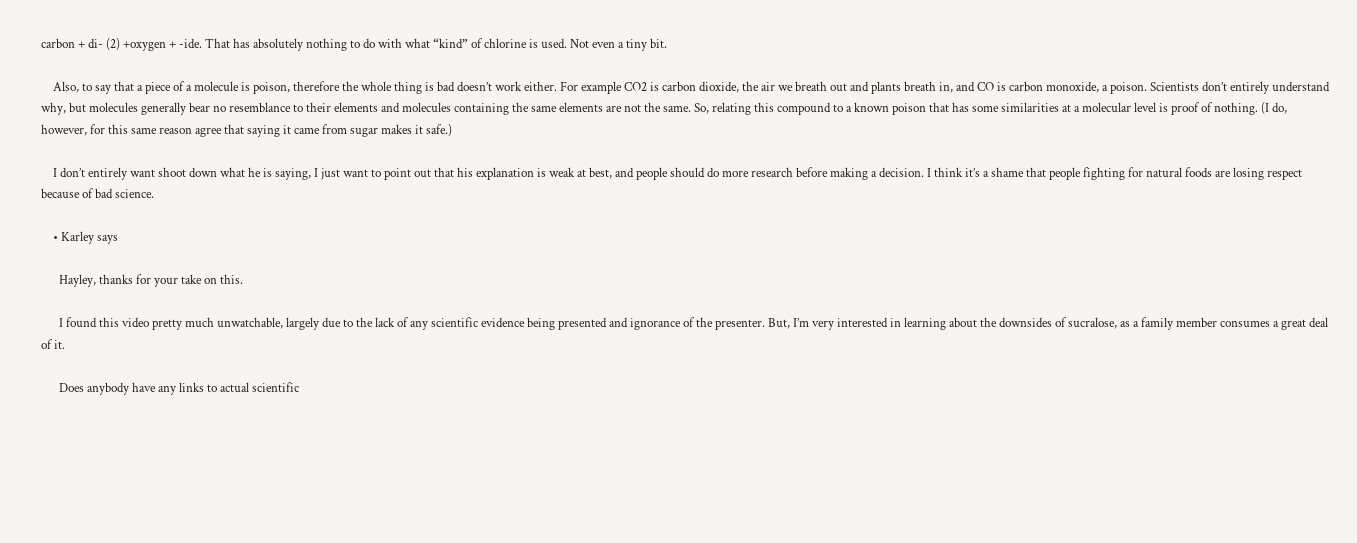carbon + di- (2) +oxygen + -ide. That has absolutely nothing to do with what “kind” of chlorine is used. Not even a tiny bit.

    Also, to say that a piece of a molecule is poison, therefore the whole thing is bad doesn’t work either. For example CO2 is carbon dioxide, the air we breath out and plants breath in, and CO is carbon monoxide, a poison. Scientists don’t entirely understand why, but molecules generally bear no resemblance to their elements and molecules containing the same elements are not the same. So, relating this compound to a known poison that has some similarities at a molecular level is proof of nothing. (I do, however, for this same reason agree that saying it came from sugar makes it safe.)

    I don’t entirely want shoot down what he is saying, I just want to point out that his explanation is weak at best, and people should do more research before making a decision. I think it’s a shame that people fighting for natural foods are losing respect because of bad science.

    • Karley says

      Hayley, thanks for your take on this.

      I found this video pretty much unwatchable, largely due to the lack of any scientific evidence being presented and ignorance of the presenter. But, I’m very interested in learning about the downsides of sucralose, as a family member consumes a great deal of it.

      Does anybody have any links to actual scientific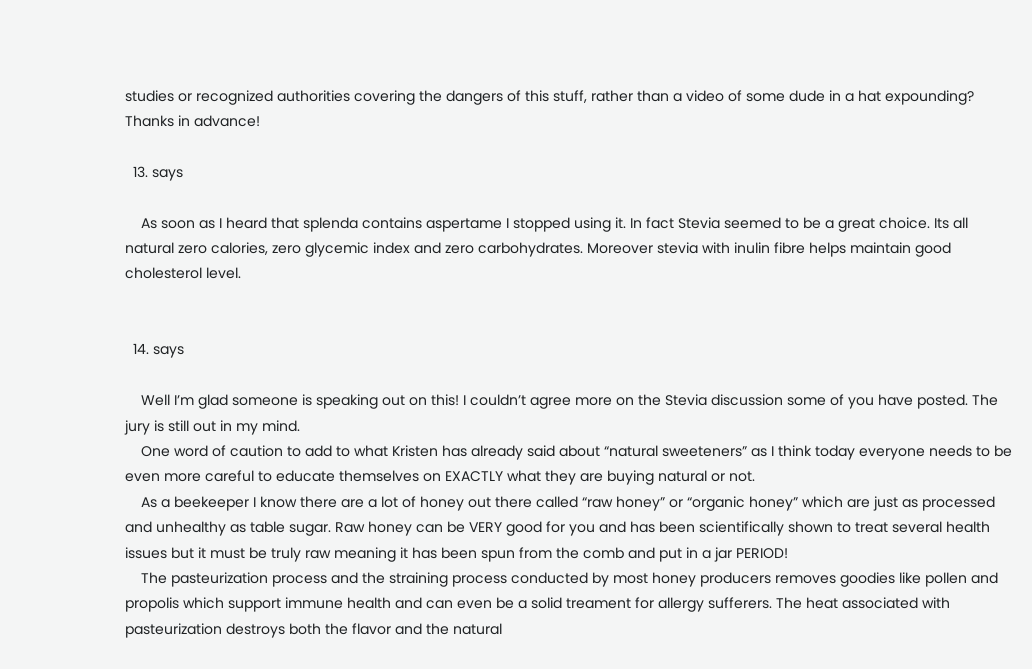studies or recognized authorities covering the dangers of this stuff, rather than a video of some dude in a hat expounding? Thanks in advance!

  13. says

    As soon as I heard that splenda contains aspertame I stopped using it. In fact Stevia seemed to be a great choice. Its all natural zero calories, zero glycemic index and zero carbohydrates. Moreover stevia with inulin fibre helps maintain good cholesterol level.


  14. says

    Well I’m glad someone is speaking out on this! I couldn’t agree more on the Stevia discussion some of you have posted. The jury is still out in my mind.
    One word of caution to add to what Kristen has already said about “natural sweeteners” as I think today everyone needs to be even more careful to educate themselves on EXACTLY what they are buying natural or not.
    As a beekeeper I know there are a lot of honey out there called “raw honey” or “organic honey” which are just as processed and unhealthy as table sugar. Raw honey can be VERY good for you and has been scientifically shown to treat several health issues but it must be truly raw meaning it has been spun from the comb and put in a jar PERIOD!
    The pasteurization process and the straining process conducted by most honey producers removes goodies like pollen and propolis which support immune health and can even be a solid treament for allergy sufferers. The heat associated with pasteurization destroys both the flavor and the natural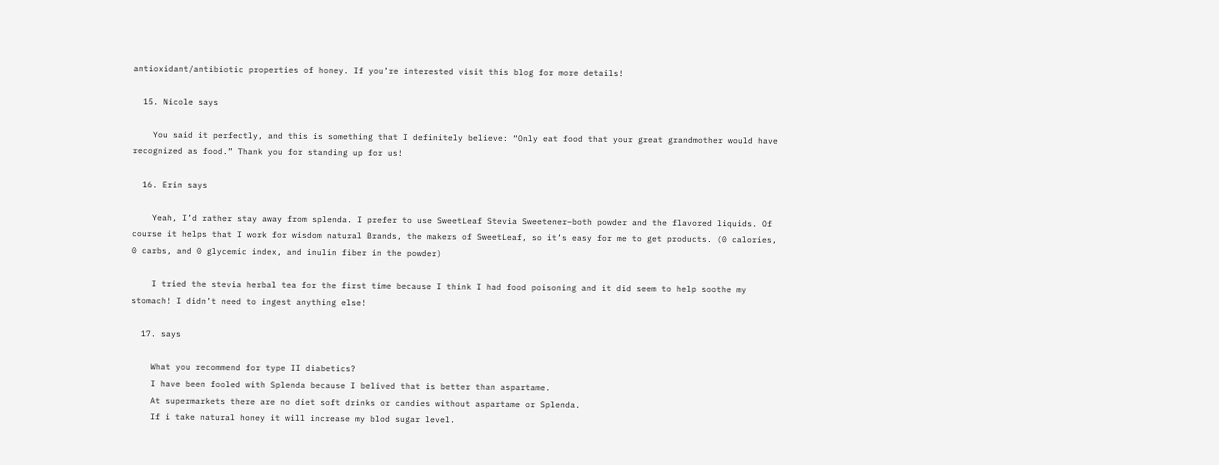antioxidant/antibiotic properties of honey. If you’re interested visit this blog for more details!

  15. Nicole says

    You said it perfectly, and this is something that I definitely believe: “Only eat food that your great grandmother would have recognized as food.” Thank you for standing up for us!

  16. Erin says

    Yeah, I’d rather stay away from splenda. I prefer to use SweetLeaf Stevia Sweetener–both powder and the flavored liquids. Of course it helps that I work for wisdom natural Brands, the makers of SweetLeaf, so it’s easy for me to get products. (0 calories, 0 carbs, and 0 glycemic index, and inulin fiber in the powder)

    I tried the stevia herbal tea for the first time because I think I had food poisoning and it did seem to help soothe my stomach! I didn’t need to ingest anything else!

  17. says

    What you recommend for type II diabetics?
    I have been fooled with Splenda because I belived that is better than aspartame.
    At supermarkets there are no diet soft drinks or candies without aspartame or Splenda.
    If i take natural honey it will increase my blod sugar level.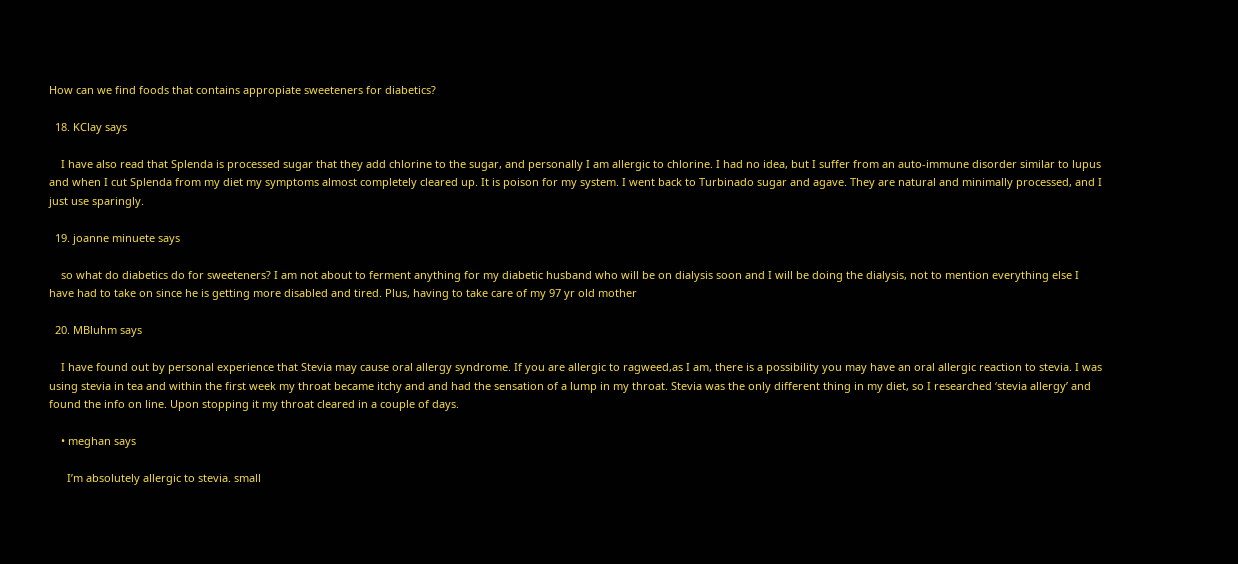How can we find foods that contains appropiate sweeteners for diabetics?

  18. KClay says

    I have also read that Splenda is processed sugar that they add chlorine to the sugar, and personally I am allergic to chlorine. I had no idea, but I suffer from an auto-immune disorder similar to lupus and when I cut Splenda from my diet my symptoms almost completely cleared up. It is poison for my system. I went back to Turbinado sugar and agave. They are natural and minimally processed, and I just use sparingly.

  19. joanne minuete says

    so what do diabetics do for sweeteners? I am not about to ferment anything for my diabetic husband who will be on dialysis soon and I will be doing the dialysis, not to mention everything else I have had to take on since he is getting more disabled and tired. Plus, having to take care of my 97 yr old mother

  20. MBluhm says

    I have found out by personal experience that Stevia may cause oral allergy syndrome. If you are allergic to ragweed,as I am, there is a possibility you may have an oral allergic reaction to stevia. I was using stevia in tea and within the first week my throat became itchy and and had the sensation of a lump in my throat. Stevia was the only different thing in my diet, so I researched ‘stevia allergy’ and found the info on line. Upon stopping it my throat cleared in a couple of days.

    • meghan says

      I’m absolutely allergic to stevia. small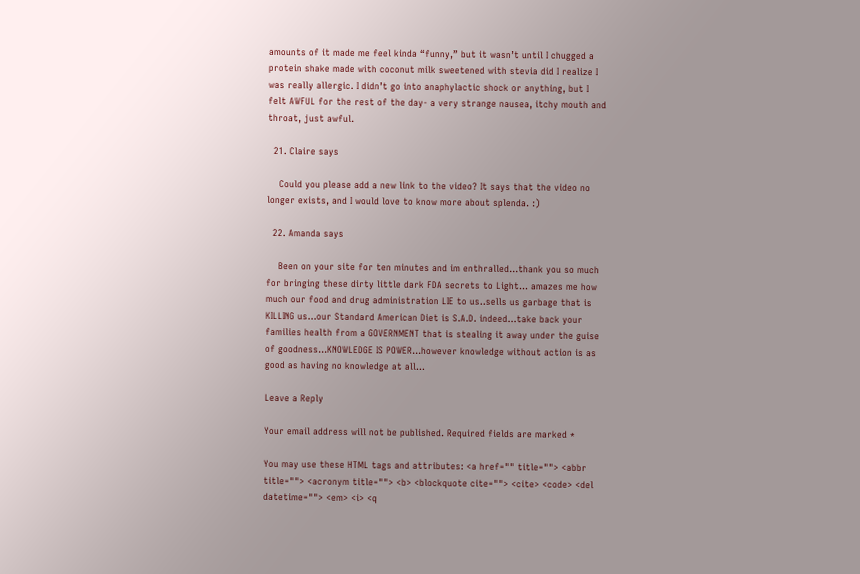amounts of it made me feel kinda “funny,” but it wasn’t until I chugged a protein shake made with coconut milk sweetened with stevia did I realize I was really allergic. I didn’t go into anaphylactic shock or anything, but I felt AWFUL for the rest of the day- a very strange nausea, itchy mouth and throat, just awful.

  21. Claire says

    Could you please add a new link to the video? It says that the video no longer exists, and I would love to know more about splenda. :)

  22. Amanda says

    Been on your site for ten minutes and im enthralled…thank you so much for bringing these dirty little dark FDA secrets to Light… amazes me how much our food and drug administration LIE to us..sells us garbage that is KILLING us…our Standard American Diet is S.A.D. indeed…take back your families health from a GOVERNMENT that is stealing it away under the guise of goodness…KNOWLEDGE IS POWER…however knowledge without action is as good as having no knowledge at all…

Leave a Reply

Your email address will not be published. Required fields are marked *

You may use these HTML tags and attributes: <a href="" title=""> <abbr title=""> <acronym title=""> <b> <blockquote cite=""> <cite> <code> <del datetime=""> <em> <i> <q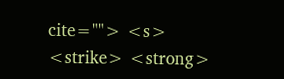cite=""> <s> <strike> <strong>